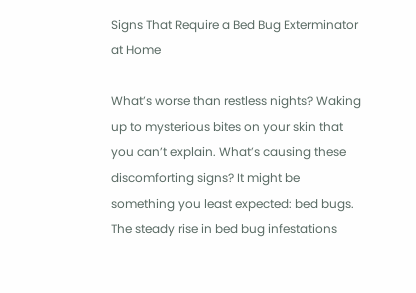Signs That Require a Bed Bug Exterminator at Home

What’s worse than restless nights? Waking up to mysterious bites on your skin that you can’t explain. What’s causing these discomforting signs? It might be something you least expected: bed bugs. The steady rise in bed bug infestations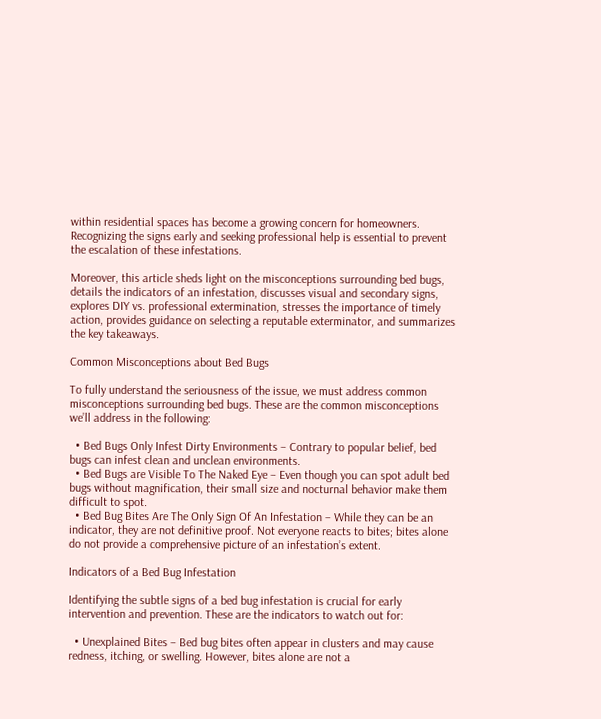within residential spaces has become a growing concern for homeowners. Recognizing the signs early and seeking professional help is essential to prevent the escalation of these infestations.

Moreover, this article sheds light on the misconceptions surrounding bed bugs, details the indicators of an infestation, discusses visual and secondary signs, explores DIY vs. professional extermination, stresses the importance of timely action, provides guidance on selecting a reputable exterminator, and summarizes the key takeaways.

Common Misconceptions about Bed Bugs

To fully understand the seriousness of the issue, we must address common misconceptions surrounding bed bugs. These are the common misconceptions we’ll address in the following:

  • Bed Bugs Only Infest Dirty Environments – Contrary to popular belief, bed bugs can infest clean and unclean environments.
  • Bed Bugs are Visible To The Naked Eye – Even though you can spot adult bed bugs without magnification, their small size and nocturnal behavior make them difficult to spot.
  • Bed Bug Bites Are The Only Sign Of An Infestation – While they can be an indicator, they are not definitive proof. Not everyone reacts to bites; bites alone do not provide a comprehensive picture of an infestation’s extent.

Indicators of a Bed Bug Infestation

Identifying the subtle signs of a bed bug infestation is crucial for early intervention and prevention. These are the indicators to watch out for:

  • Unexplained Bites – Bed bug bites often appear in clusters and may cause redness, itching, or swelling. However, bites alone are not a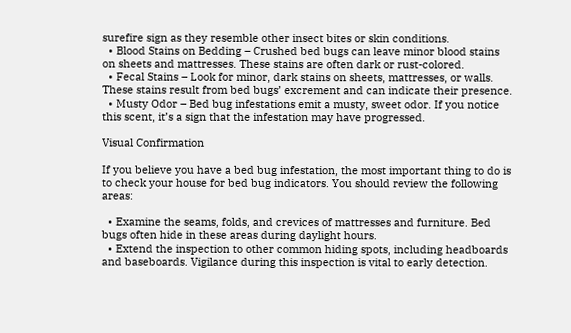surefire sign as they resemble other insect bites or skin conditions.
  • Blood Stains on Bedding – Crushed bed bugs can leave minor blood stains on sheets and mattresses. These stains are often dark or rust-colored.
  • Fecal Stains – Look for minor, dark stains on sheets, mattresses, or walls. These stains result from bed bugs’ excrement and can indicate their presence.
  • Musty Odor – Bed bug infestations emit a musty, sweet odor. If you notice this scent, it’s a sign that the infestation may have progressed.

Visual Confirmation

If you believe you have a bed bug infestation, the most important thing to do is to check your house for bed bug indicators. You should review the following areas:

  • Examine the seams, folds, and crevices of mattresses and furniture. Bed bugs often hide in these areas during daylight hours.
  • Extend the inspection to other common hiding spots, including headboards and baseboards. Vigilance during this inspection is vital to early detection.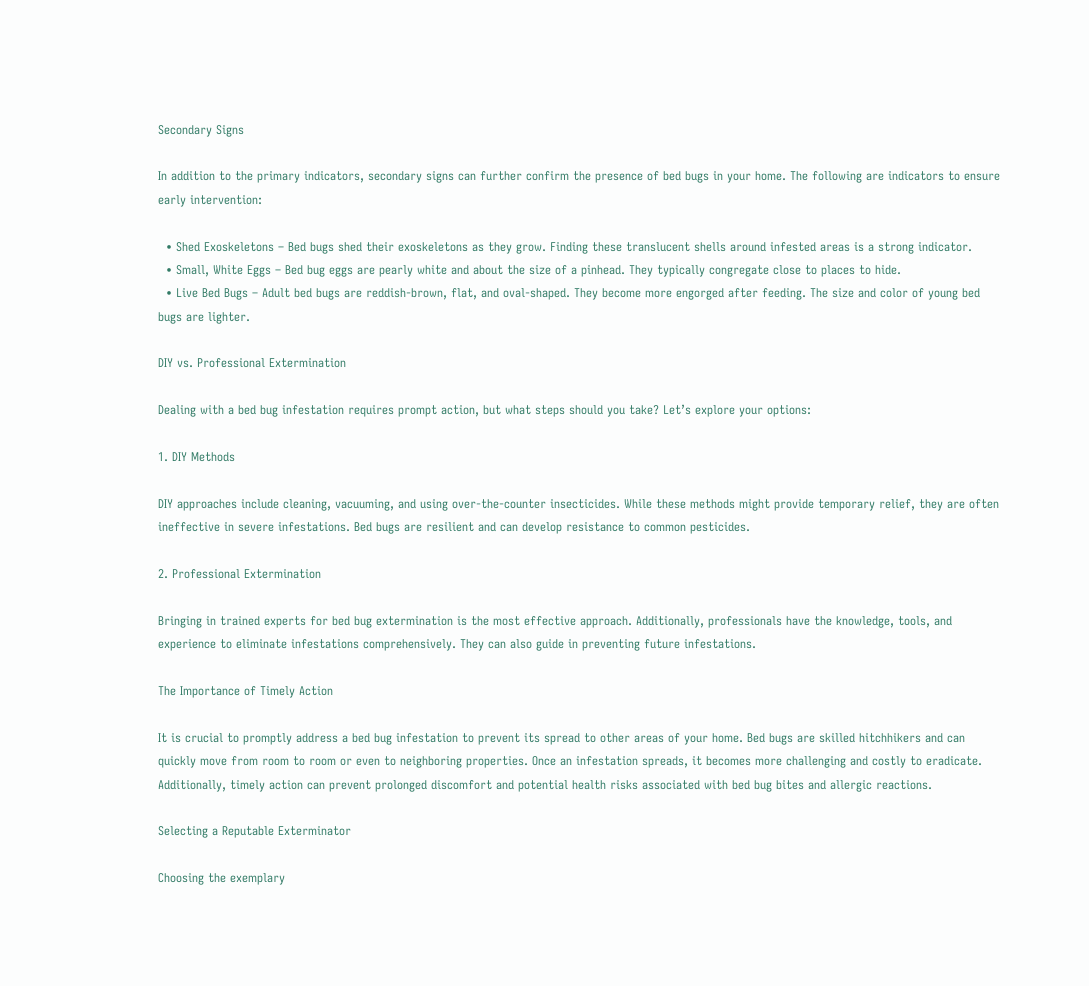Secondary Signs

In addition to the primary indicators, secondary signs can further confirm the presence of bed bugs in your home. The following are indicators to ensure early intervention:

  • Shed Exoskeletons – Bed bugs shed their exoskeletons as they grow. Finding these translucent shells around infested areas is a strong indicator.
  • Small, White Eggs – Bed bug eggs are pearly white and about the size of a pinhead. They typically congregate close to places to hide.
  • Live Bed Bugs – Adult bed bugs are reddish-brown, flat, and oval-shaped. They become more engorged after feeding. The size and color of young bed bugs are lighter.

DIY vs. Professional Extermination

Dealing with a bed bug infestation requires prompt action, but what steps should you take? Let’s explore your options:

1. DIY Methods

DIY approaches include cleaning, vacuuming, and using over-the-counter insecticides. While these methods might provide temporary relief, they are often ineffective in severe infestations. Bed bugs are resilient and can develop resistance to common pesticides.

2. Professional Extermination

Bringing in trained experts for bed bug extermination is the most effective approach. Additionally, professionals have the knowledge, tools, and experience to eliminate infestations comprehensively. They can also guide in preventing future infestations.

The Importance of Timely Action

It is crucial to promptly address a bed bug infestation to prevent its spread to other areas of your home. Bed bugs are skilled hitchhikers and can quickly move from room to room or even to neighboring properties. Once an infestation spreads, it becomes more challenging and costly to eradicate. Additionally, timely action can prevent prolonged discomfort and potential health risks associated with bed bug bites and allergic reactions.

Selecting a Reputable Exterminator

Choosing the exemplary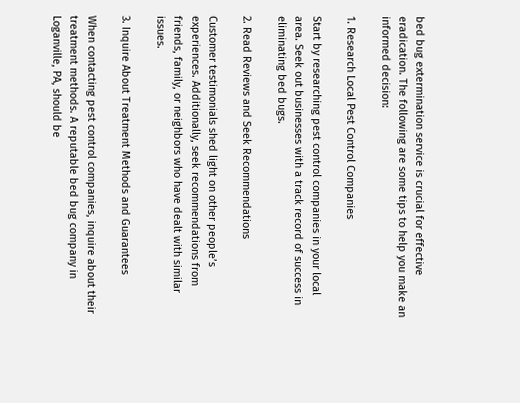bed bug extermination service is crucial for effective eradication. The following are some tips to help you make an informed decision:

1. Research Local Pest Control Companies

Start by researching pest control companies in your local area. Seek out businesses with a track record of success in eliminating bed bugs.

2. Read Reviews and Seek Recommendations

Customer testimonials shed light on other people’s experiences. Additionally, seek recommendations from friends, family, or neighbors who have dealt with similar issues.

3. Inquire About Treatment Methods and Guarantees

When contacting pest control companies, inquire about their treatment methods. A reputable bed bug company in Loganville, PA, should be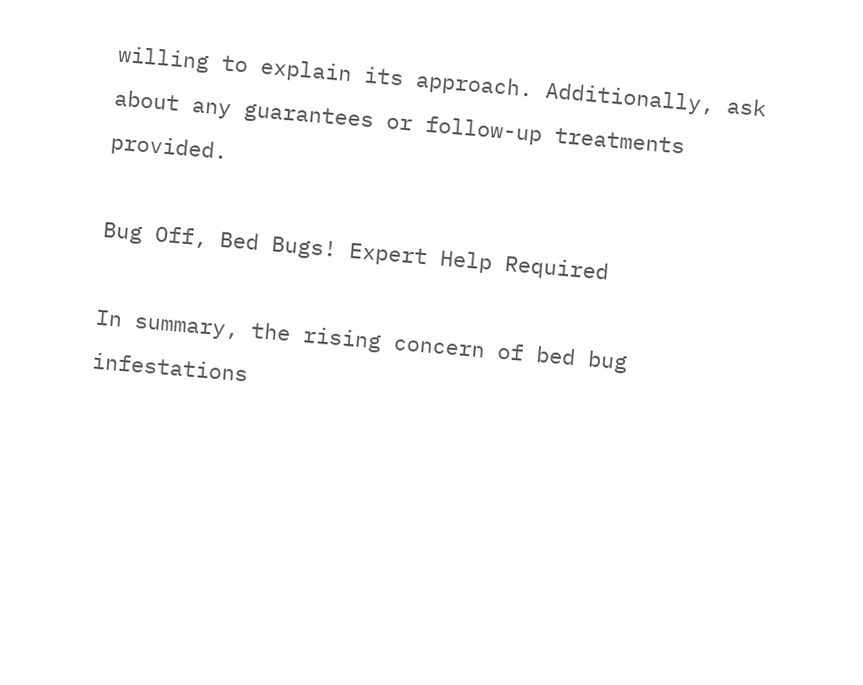willing to explain its approach. Additionally, ask about any guarantees or follow-up treatments provided.

Bug Off, Bed Bugs! Expert Help Required

In summary, the rising concern of bed bug infestations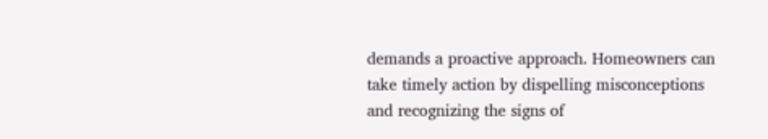demands a proactive approach. Homeowners can take timely action by dispelling misconceptions and recognizing the signs of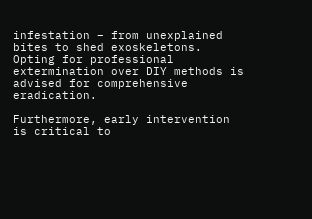infestation – from unexplained bites to shed exoskeletons. Opting for professional extermination over DIY methods is advised for comprehensive eradication.

Furthermore, early intervention is critical to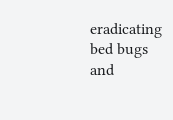eradicating bed bugs and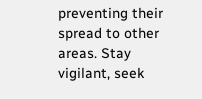preventing their spread to other areas. Stay vigilant, seek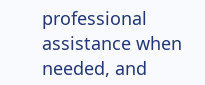professional assistance when needed, and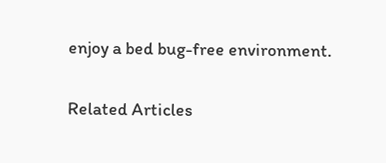enjoy a bed bug-free environment.

Related Articles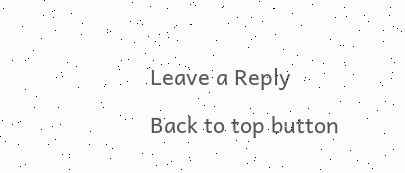Leave a Reply

Back to top button